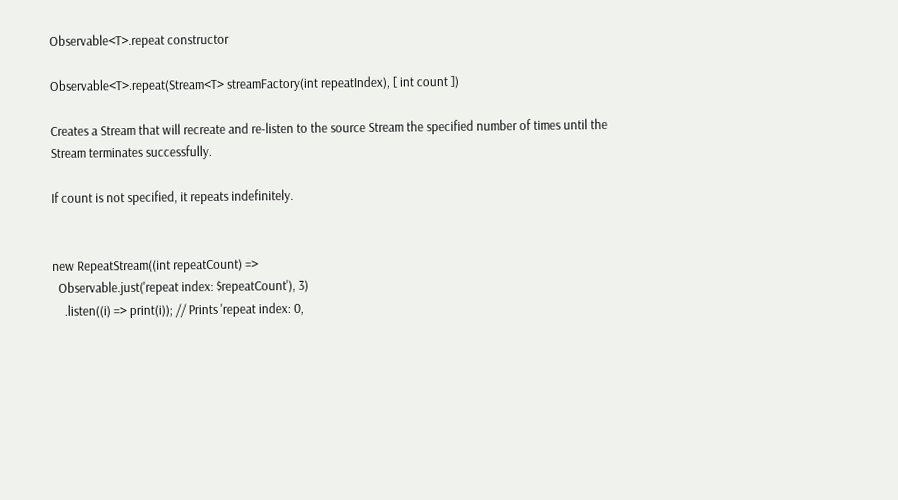Observable<T>.repeat constructor

Observable<T>.repeat(Stream<T> streamFactory(int repeatIndex), [ int count ])

Creates a Stream that will recreate and re-listen to the source Stream the specified number of times until the Stream terminates successfully.

If count is not specified, it repeats indefinitely.


new RepeatStream((int repeatCount) =>
  Observable.just('repeat index: $repeatCount'), 3)
    .listen((i) => print(i)); // Prints 'repeat index: 0,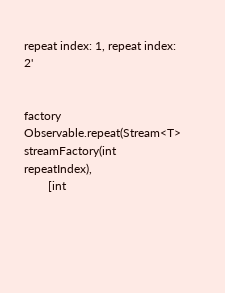repeat index: 1, repeat index: 2'


factory Observable.repeat(Stream<T> streamFactory(int repeatIndex),
        [int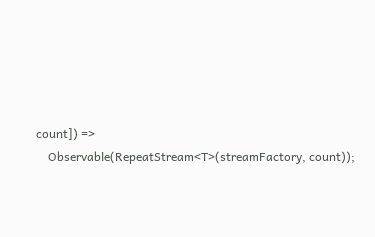count]) =>
    Observable(RepeatStream<T>(streamFactory, count));